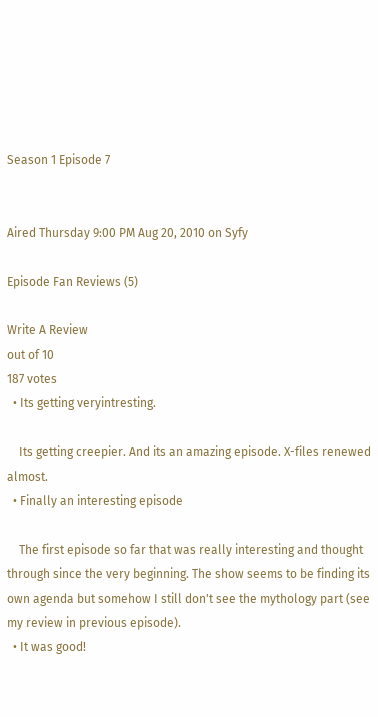Season 1 Episode 7


Aired Thursday 9:00 PM Aug 20, 2010 on Syfy

Episode Fan Reviews (5)

Write A Review
out of 10
187 votes
  • Its getting veryintresting.

    Its getting creepier. And its an amazing episode. X-files renewed almost.
  • Finally an interesting episode

    The first episode so far that was really interesting and thought through since the very beginning. The show seems to be finding its own agenda but somehow I still don't see the mythology part (see my review in previous episode).
  • It was good!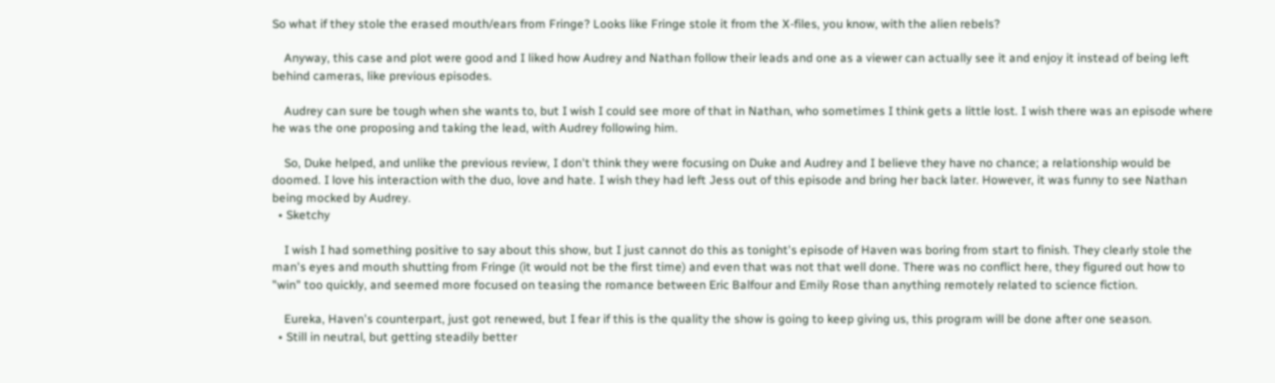So what if they stole the erased mouth/ears from Fringe? Looks like Fringe stole it from the X-files, you know, with the alien rebels?

    Anyway, this case and plot were good and I liked how Audrey and Nathan follow their leads and one as a viewer can actually see it and enjoy it instead of being left behind cameras, like previous episodes.

    Audrey can sure be tough when she wants to, but I wish I could see more of that in Nathan, who sometimes I think gets a little lost. I wish there was an episode where he was the one proposing and taking the lead, with Audrey following him.

    So, Duke helped, and unlike the previous review, I don't think they were focusing on Duke and Audrey and I believe they have no chance; a relationship would be doomed. I love his interaction with the duo, love and hate. I wish they had left Jess out of this episode and bring her back later. However, it was funny to see Nathan being mocked by Audrey.
  • Sketchy

    I wish I had something positive to say about this show, but I just cannot do this as tonight's episode of Haven was boring from start to finish. They clearly stole the man's eyes and mouth shutting from Fringe (it would not be the first time) and even that was not that well done. There was no conflict here, they figured out how to "win" too quickly, and seemed more focused on teasing the romance between Eric Balfour and Emily Rose than anything remotely related to science fiction.

    Eureka, Haven's counterpart, just got renewed, but I fear if this is the quality the show is going to keep giving us, this program will be done after one season.
  • Still in neutral, but getting steadily better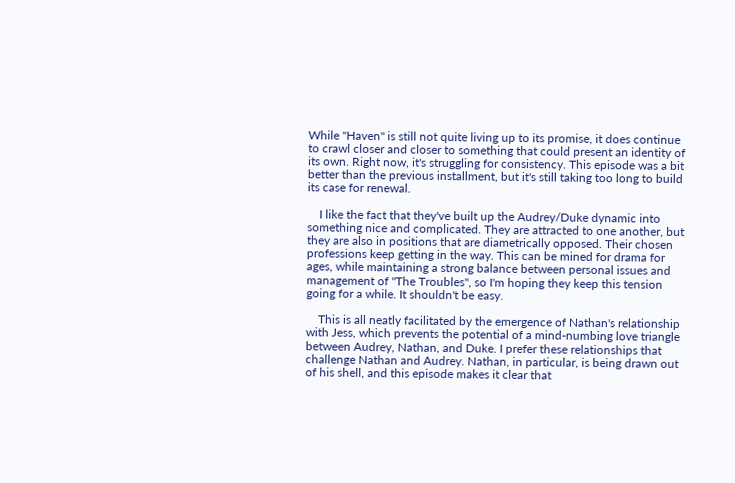While "Haven" is still not quite living up to its promise, it does continue to crawl closer and closer to something that could present an identity of its own. Right now, it's struggling for consistency. This episode was a bit better than the previous installment, but it's still taking too long to build its case for renewal.

    I like the fact that they've built up the Audrey/Duke dynamic into something nice and complicated. They are attracted to one another, but they are also in positions that are diametrically opposed. Their chosen professions keep getting in the way. This can be mined for drama for ages, while maintaining a strong balance between personal issues and management of "The Troubles", so I'm hoping they keep this tension going for a while. It shouldn't be easy.

    This is all neatly facilitated by the emergence of Nathan's relationship with Jess, which prevents the potential of a mind-numbing love triangle between Audrey, Nathan, and Duke. I prefer these relationships that challenge Nathan and Audrey. Nathan, in particular, is being drawn out of his shell, and this episode makes it clear that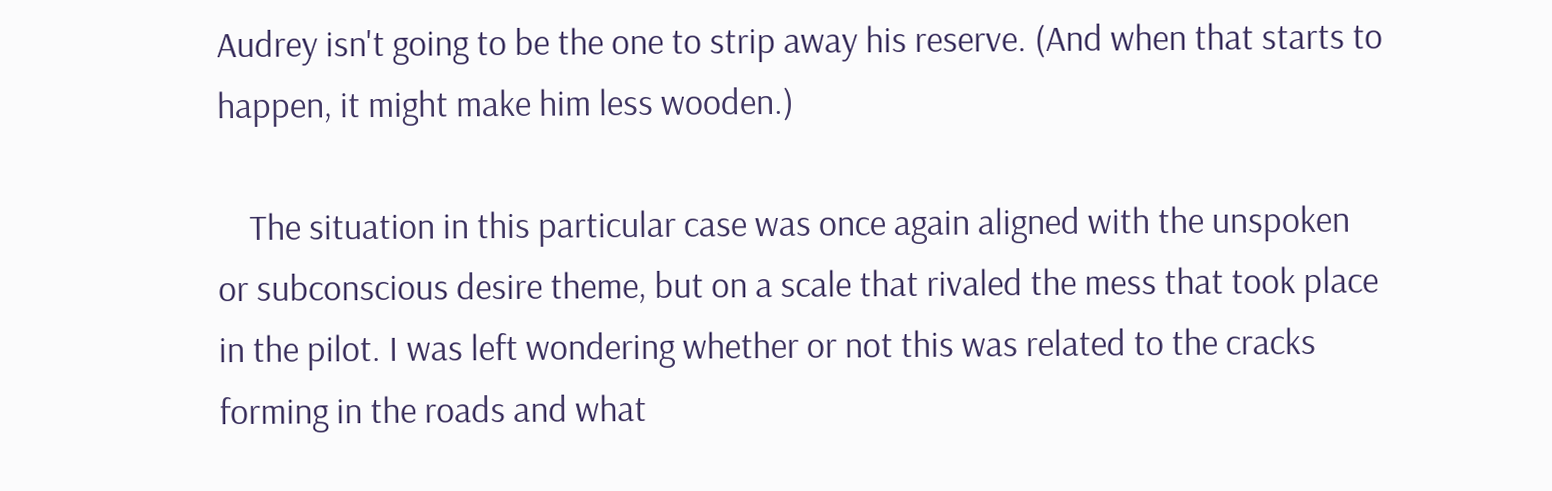Audrey isn't going to be the one to strip away his reserve. (And when that starts to happen, it might make him less wooden.)

    The situation in this particular case was once again aligned with the unspoken or subconscious desire theme, but on a scale that rivaled the mess that took place in the pilot. I was left wondering whether or not this was related to the cracks forming in the roads and what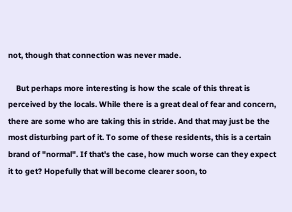not, though that connection was never made.

    But perhaps more interesting is how the scale of this threat is perceived by the locals. While there is a great deal of fear and concern, there are some who are taking this in stride. And that may just be the most disturbing part of it. To some of these residents, this is a certain brand of "normal". If that's the case, how much worse can they expect it to get? Hopefully that will become clearer soon, to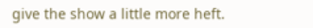give the show a little more heft.